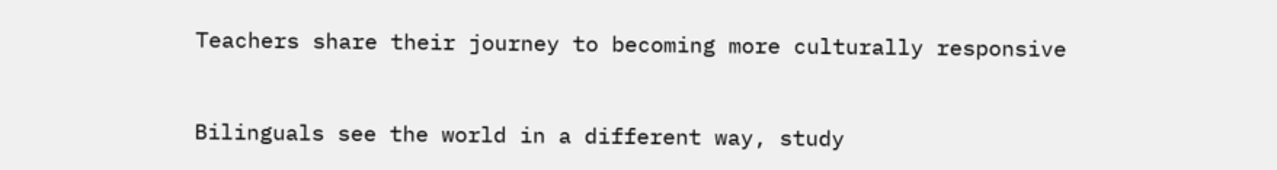Teachers share their journey to becoming more culturally responsive


Bilinguals see the world in a different way, study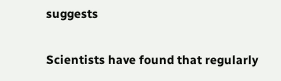suggests

Scientists have found that regularly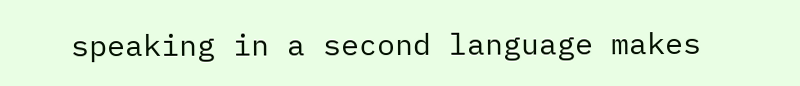speaking in a second language makes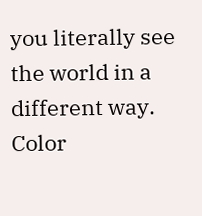you literally see the world in a different way. Color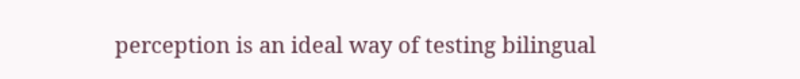perception is an ideal way of testing bilingual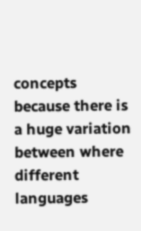concepts because there is a huge variation between where different languages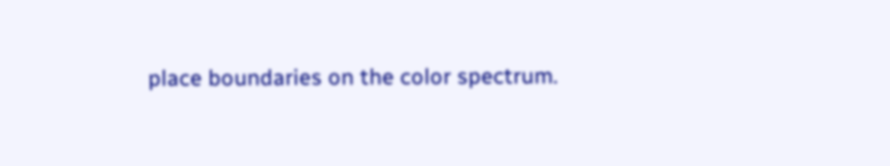place boundaries on the color spectrum.